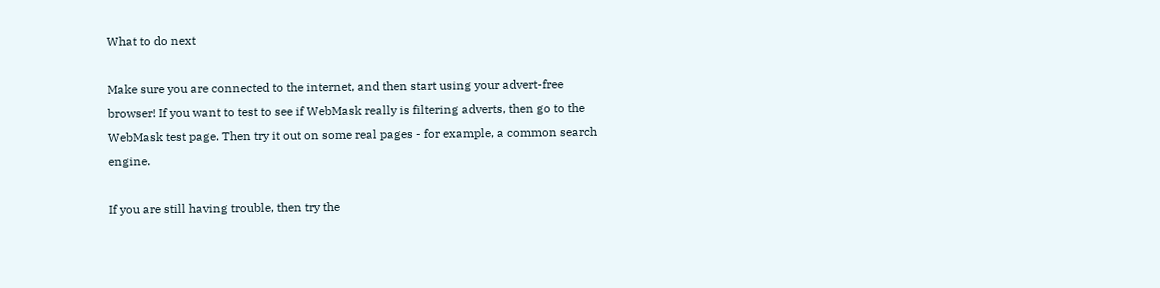What to do next

Make sure you are connected to the internet, and then start using your advert-free browser! If you want to test to see if WebMask really is filtering adverts, then go to the WebMask test page. Then try it out on some real pages - for example, a common search engine.

If you are still having trouble, then try the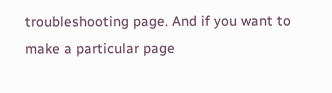troubleshooting page. And if you want to make a particular page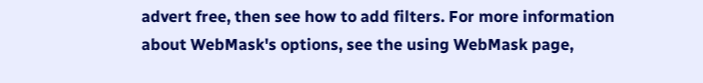advert free, then see how to add filters. For more information about WebMask's options, see the using WebMask page,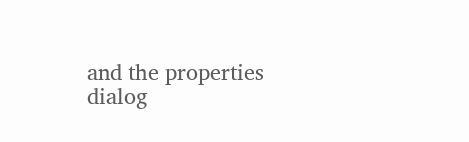and the properties dialog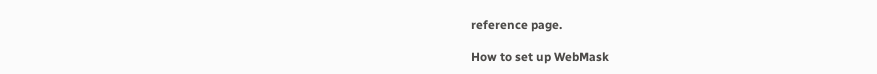reference page.

How to set up WebMask